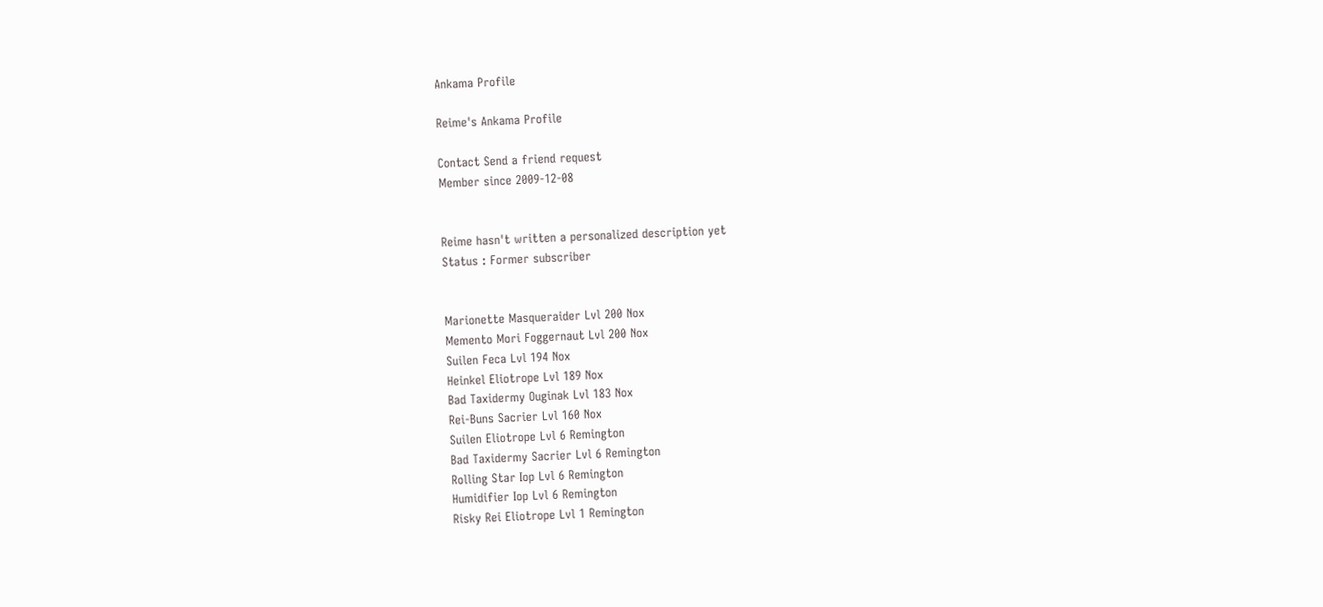Ankama Profile

Reime's Ankama Profile

Contact Send a friend request
Member since 2009-12-08


Reime hasn't written a personalized description yet
Status : Former subscriber


Marionette Masqueraider Lvl 200 Nox
Memento Mori Foggernaut Lvl 200 Nox
Suilen Feca Lvl 194 Nox
Heinkel Eliotrope Lvl 189 Nox
Bad Taxidermy Ouginak Lvl 183 Nox
Rei-Buns Sacrier Lvl 160 Nox
Suilen Eliotrope Lvl 6 Remington
Bad Taxidermy Sacrier Lvl 6 Remington
Rolling Star Iop Lvl 6 Remington
Humidifier Iop Lvl 6 Remington
Risky Rei Eliotrope Lvl 1 Remington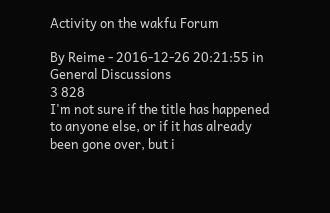Activity on the wakfu Forum

By Reime - 2016-12-26 20:21:55 in General Discussions
3 828
I'm not sure if the title has happened to anyone else, or if it has already been gone over, but i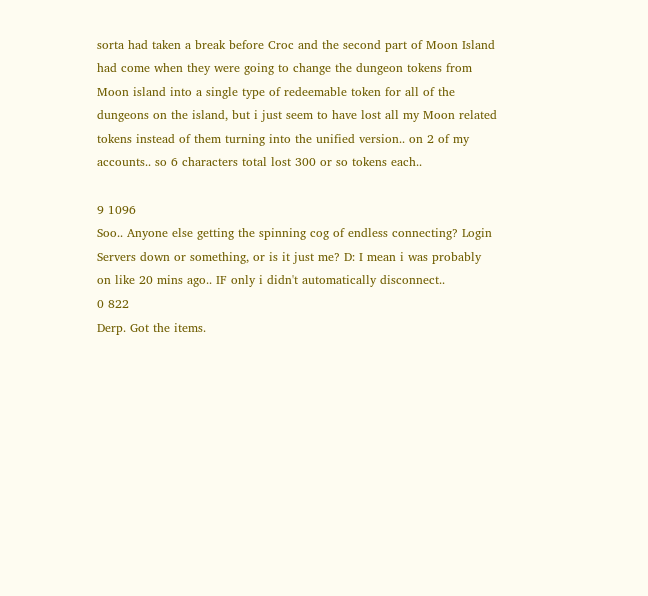sorta had taken a break before Croc and the second part of Moon Island had come when they were going to change the dungeon tokens from Moon island into a single type of redeemable token for all of the dungeons on the island, but i just seem to have lost all my Moon related tokens instead of them turning into the unified version.. on 2 of my accounts.. so 6 characters total lost 300 or so tokens each..

9 1096
Soo.. Anyone else getting the spinning cog of endless connecting? Login Servers down or something, or is it just me? D: I mean i was probably on like 20 mins ago.. IF only i didn't automatically disconnect..
0 822
Derp. Got the items.